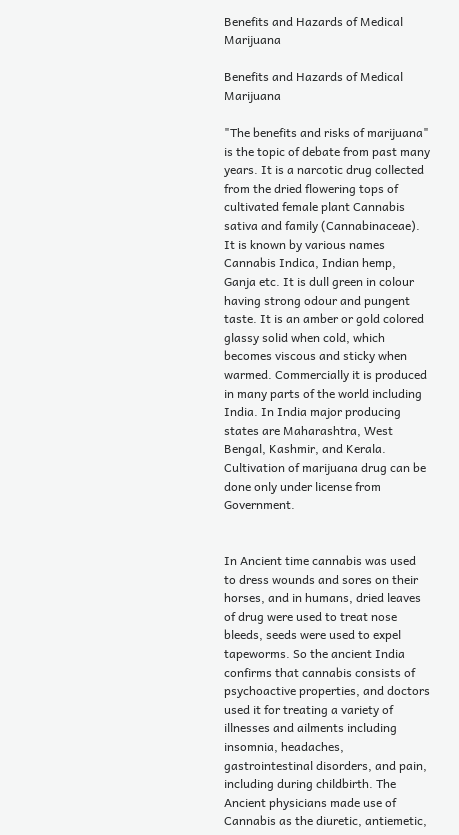Benefits and Hazards of Medical Marijuana

Benefits and Hazards of Medical Marijuana

"The benefits and risks of marijuana" is the topic of debate from past many years. It is a narcotic drug collected from the dried flowering tops of cultivated female plant Cannabis sativa and family (Cannabinaceae).  It is known by various names Cannabis Indica, Indian hemp, Ganja etc. It is dull green in colour having strong odour and pungent taste. It is an amber or gold colored glassy solid when cold, which becomes viscous and sticky when warmed. Commercially it is produced in many parts of the world including India. In India major producing states are Maharashtra, West Bengal, Kashmir, and Kerala. Cultivation of marijuana drug can be done only under license from Government.


In Ancient time cannabis was used to dress wounds and sores on their horses, and in humans, dried leaves of drug were used to treat nose bleeds, seeds were used to expel tapeworms. So the ancient India confirms that cannabis consists of psychoactive properties, and doctors used it for treating a variety of illnesses and ailments including insomnia, headaches, gastrointestinal disorders, and pain, including during childbirth. The Ancient physicians made use of Cannabis as the diuretic, antiemetic,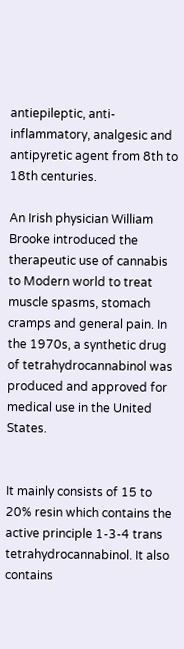antiepileptic, anti-inflammatory, analgesic and antipyretic agent from 8th to 18th centuries.

An Irish physician William Brooke introduced the therapeutic use of cannabis to Modern world to treat muscle spasms, stomach cramps and general pain. In the 1970s, a synthetic drug of tetrahydrocannabinol was produced and approved for medical use in the United States.


It mainly consists of 15 to 20% resin which contains the active principle 1-3-4 trans tetrahydrocannabinol. It also contains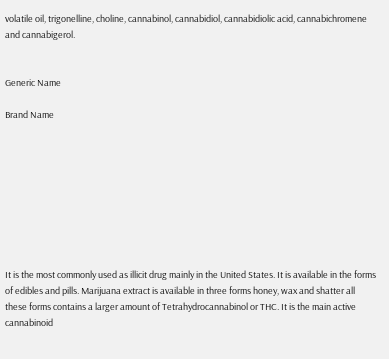volatile oil, trigonelline, choline, cannabinol, cannabidiol, cannabidiolic acid, cannabichromene and cannabigerol.


Generic Name

Brand Name









It is the most commonly used as illicit drug mainly in the United States. It is available in the forms of edibles and pills. Marijuana extract is available in three forms honey, wax and shatter all these forms contains a larger amount of Tetrahydrocannabinol or THC. It is the main active cannabinoid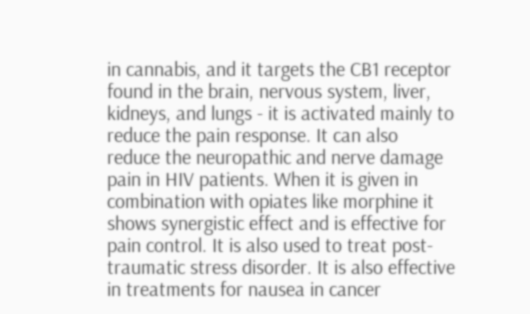in cannabis, and it targets the CB1 receptor found in the brain, nervous system, liver, kidneys, and lungs - it is activated mainly to reduce the pain response. It can also reduce the neuropathic and nerve damage pain in HIV patients. When it is given in combination with opiates like morphine it shows synergistic effect and is effective for pain control. It is also used to treat post-traumatic stress disorder. It is also effective in treatments for nausea in cancer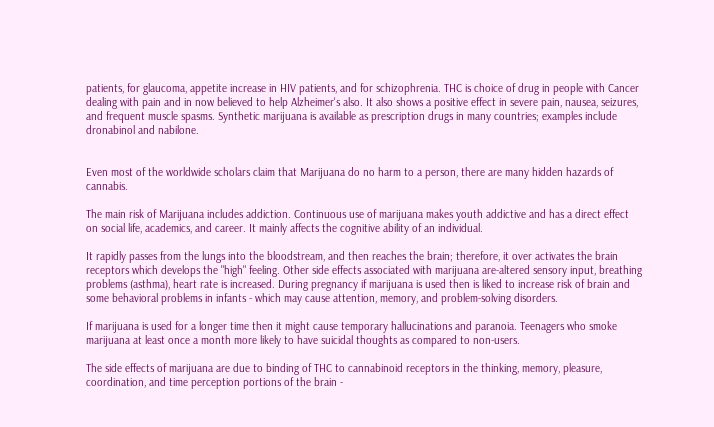patients, for glaucoma, appetite increase in HIV patients, and for schizophrenia. THC is choice of drug in people with Cancer dealing with pain and in now believed to help Alzheimer's also. It also shows a positive effect in severe pain, nausea, seizures, and frequent muscle spasms. Synthetic marijuana is available as prescription drugs in many countries; examples include dronabinol and nabilone.


Even most of the worldwide scholars claim that Marijuana do no harm to a person, there are many hidden hazards of cannabis.

The main risk of Marijuana includes addiction. Continuous use of marijuana makes youth addictive and has a direct effect on social life, academics, and career. It mainly affects the cognitive ability of an individual.

It rapidly passes from the lungs into the bloodstream, and then reaches the brain; therefore, it over activates the brain receptors which develops the "high" feeling. Other side effects associated with marijuana are-altered sensory input, breathing problems (asthma), heart rate is increased. During pregnancy if marijuana is used then is liked to increase risk of brain and some behavioral problems in infants - which may cause attention, memory, and problem-solving disorders.

If marijuana is used for a longer time then it might cause temporary hallucinations and paranoia. Teenagers who smoke marijuana at least once a month more likely to have suicidal thoughts as compared to non-users.

The side effects of marijuana are due to binding of THC to cannabinoid receptors in the thinking, memory, pleasure, coordination, and time perception portions of the brain -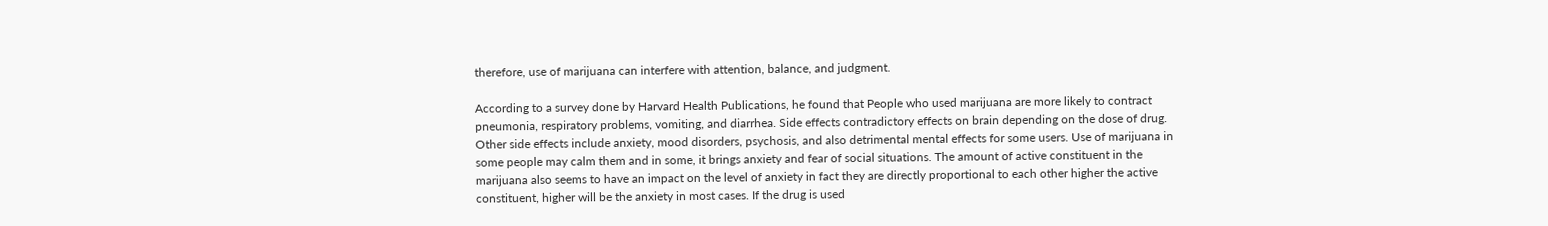therefore, use of marijuana can interfere with attention, balance, and judgment.

According to a survey done by Harvard Health Publications, he found that People who used marijuana are more likely to contract pneumonia, respiratory problems, vomiting, and diarrhea. Side effects contradictory effects on brain depending on the dose of drug. Other side effects include anxiety, mood disorders, psychosis, and also detrimental mental effects for some users. Use of marijuana in some people may calm them and in some, it brings anxiety and fear of social situations. The amount of active constituent in the marijuana also seems to have an impact on the level of anxiety in fact they are directly proportional to each other higher the active constituent, higher will be the anxiety in most cases. If the drug is used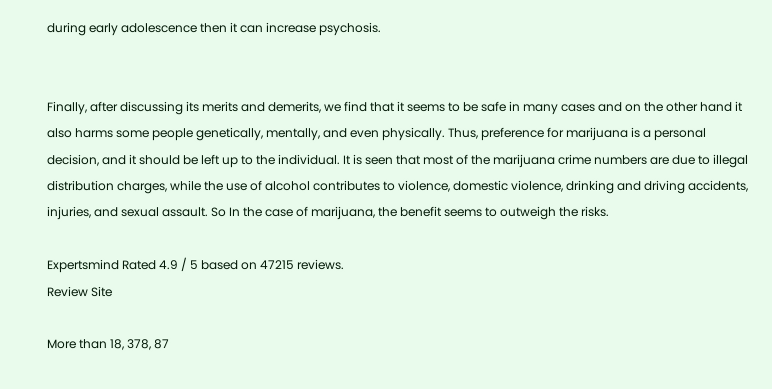during early adolescence then it can increase psychosis.


Finally, after discussing its merits and demerits, we find that it seems to be safe in many cases and on the other hand it also harms some people genetically, mentally, and even physically. Thus, preference for marijuana is a personal decision, and it should be left up to the individual. It is seen that most of the marijuana crime numbers are due to illegal distribution charges, while the use of alcohol contributes to violence, domestic violence, drinking and driving accidents, injuries, and sexual assault. So In the case of marijuana, the benefit seems to outweigh the risks.

Expertsmind Rated 4.9 / 5 based on 47215 reviews.
Review Site

More than 18, 378, 87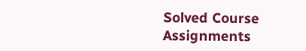Solved Course Assignments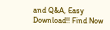and Q&A, Easy Download!! Find Now